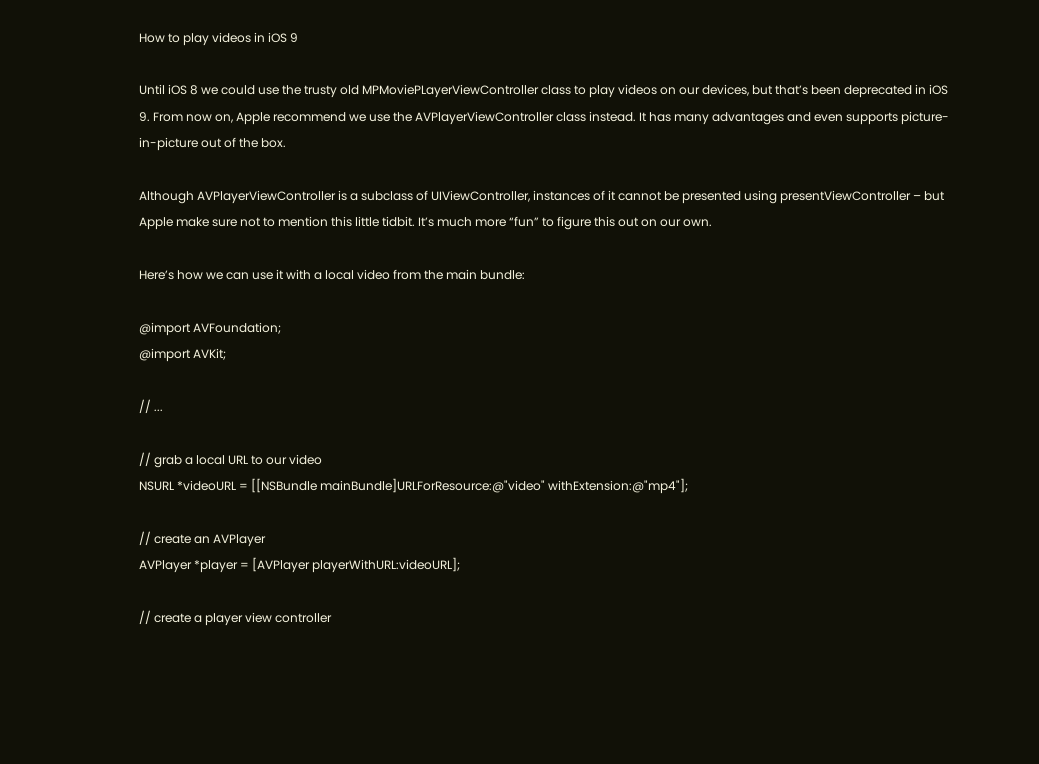How to play videos in iOS 9

Until iOS 8 we could use the trusty old MPMoviePLayerViewController class to play videos on our devices, but that’s been deprecated in iOS 9. From now on, Apple recommend we use the AVPlayerViewController class instead. It has many advantages and even supports picture-in-picture out of the box.

Although AVPlayerViewController is a subclass of UIViewController, instances of it cannot be presented using presentViewController – but Apple make sure not to mention this little tidbit. It’s much more “fun” to figure this out on our own.

Here’s how we can use it with a local video from the main bundle:

@import AVFoundation;
@import AVKit;

// ...

// grab a local URL to our video
NSURL *videoURL = [[NSBundle mainBundle]URLForResource:@"video" withExtension:@"mp4"];

// create an AVPlayer
AVPlayer *player = [AVPlayer playerWithURL:videoURL];

// create a player view controller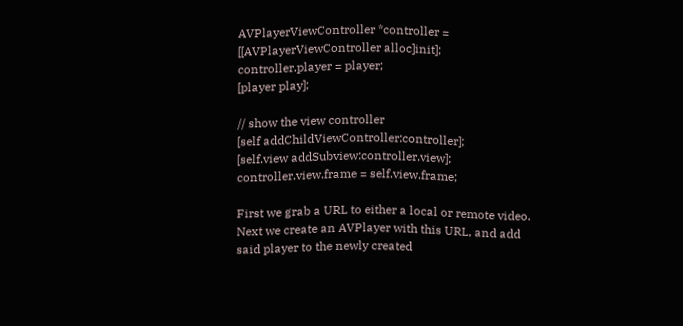AVPlayerViewController *controller = [[AVPlayerViewController alloc]init];
controller.player = player;
[player play];

// show the view controller
[self addChildViewController:controller];
[self.view addSubview:controller.view];
controller.view.frame = self.view.frame;

First we grab a URL to either a local or remote video. Next we create an AVPlayer with this URL, and add said player to the newly created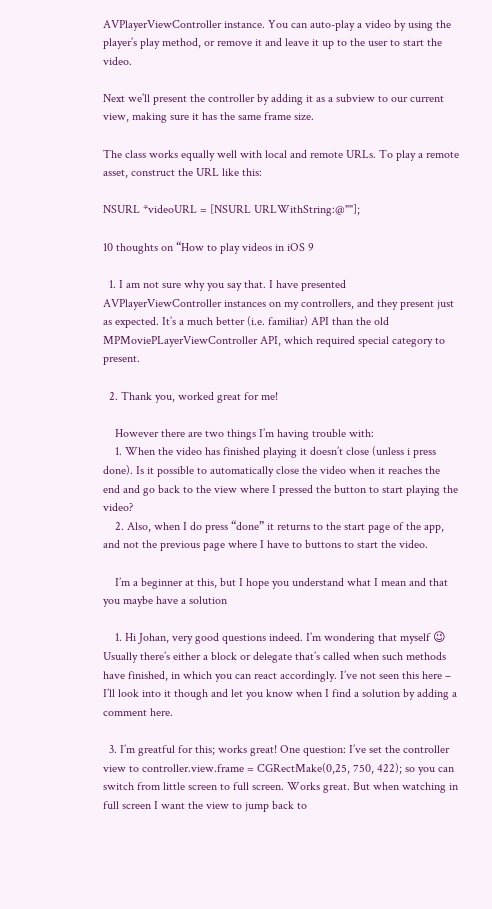AVPlayerViewController instance. You can auto-play a video by using the player’s play method, or remove it and leave it up to the user to start the video.

Next we’ll present the controller by adding it as a subview to our current view, making sure it has the same frame size.

The class works equally well with local and remote URLs. To play a remote asset, construct the URL like this:

NSURL *videoURL = [NSURL URLWithString:@""];

10 thoughts on “How to play videos in iOS 9

  1. I am not sure why you say that. I have presented AVPlayerViewController instances on my controllers, and they present just as expected. It’s a much better (i.e. familiar) API than the old MPMoviePLayerViewController API, which required special category to present.

  2. Thank you, worked great for me!

    However there are two things I’m having trouble with:
    1. When the video has finished playing it doesn’t close (unless i press done). Is it possible to automatically close the video when it reaches the end and go back to the view where I pressed the button to start playing the video?
    2. Also, when I do press “done” it returns to the start page of the app, and not the previous page where I have to buttons to start the video.

    I’m a beginner at this, but I hope you understand what I mean and that you maybe have a solution

    1. Hi Johan, very good questions indeed. I’m wondering that myself 😉 Usually there’s either a block or delegate that’s called when such methods have finished, in which you can react accordingly. I’ve not seen this here – I’ll look into it though and let you know when I find a solution by adding a comment here.

  3. I’m greatful for this; works great! One question: I’ve set the controller view to controller.view.frame = CGRectMake(0,25, 750, 422); so you can switch from little screen to full screen. Works great. But when watching in full screen I want the view to jump back to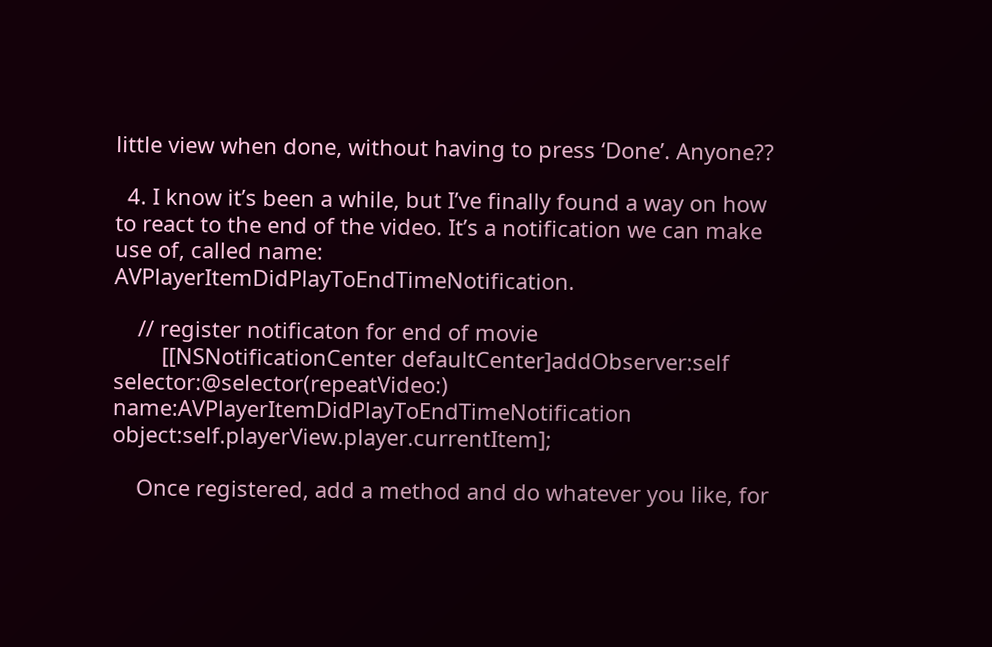little view when done, without having to press ‘Done’. Anyone??

  4. I know it’s been a while, but I’ve finally found a way on how to react to the end of the video. It’s a notification we can make use of, called name: AVPlayerItemDidPlayToEndTimeNotification.

    // register notificaton for end of movie
        [[NSNotificationCenter defaultCenter]addObserver:self selector:@selector(repeatVideo:) name:AVPlayerItemDidPlayToEndTimeNotification object:self.playerView.player.currentItem];

    Once registered, add a method and do whatever you like, for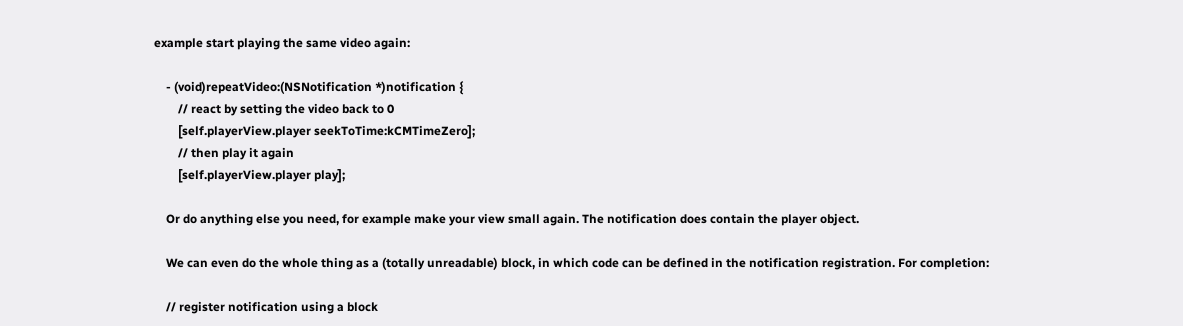example start playing the same video again:

    - (void)repeatVideo:(NSNotification *)notification {
        // react by setting the video back to 0
        [self.playerView.player seekToTime:kCMTimeZero];
        // then play it again
        [self.playerView.player play];

    Or do anything else you need, for example make your view small again. The notification does contain the player object.

    We can even do the whole thing as a (totally unreadable) block, in which code can be defined in the notification registration. For completion:

    // register notification using a block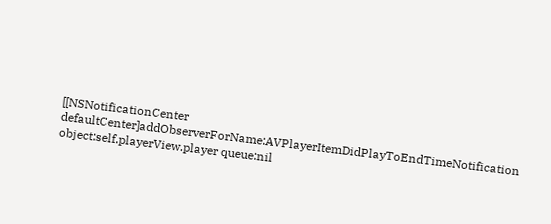[[NSNotificationCenter defaultCenter]addObserverForName:AVPlayerItemDidPlayToEndTimeNotification object:self.playerView.player queue:nil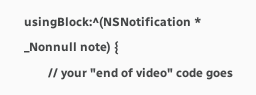usingBlock:^(NSNotification * _Nonnull note) {
        // your "end of video" code goes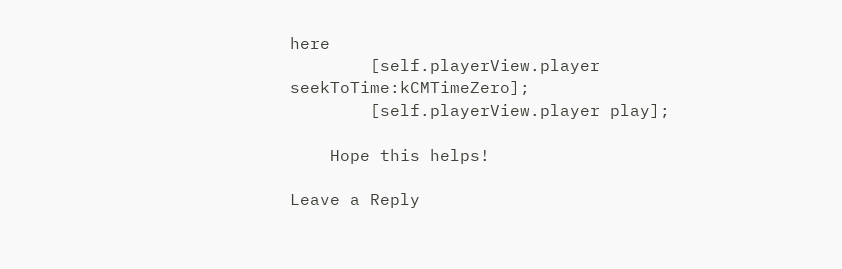here
        [self.playerView.player seekToTime:kCMTimeZero];
        [self.playerView.player play];

    Hope this helps!

Leave a Reply